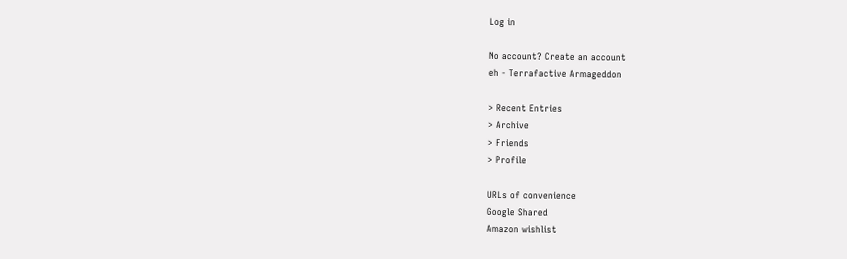Log in

No account? Create an account
eh - Terrafactive Armageddon

> Recent Entries
> Archive
> Friends
> Profile

URLs of convenience
Google Shared
Amazon wishlist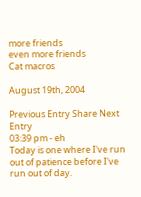more friends
even more friends
Cat macros

August 19th, 2004

Previous Entry Share Next Entry
03:39 pm - eh
Today is one where I've run out of patience before I've run out of day.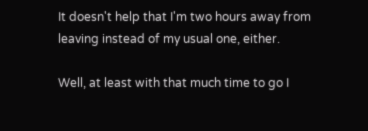It doesn't help that I'm two hours away from leaving instead of my usual one, either.

Well, at least with that much time to go I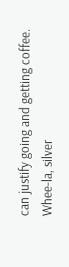can justify going and getting coffee. Whee-la, silver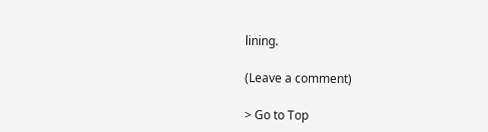lining.

(Leave a comment)

> Go to Top